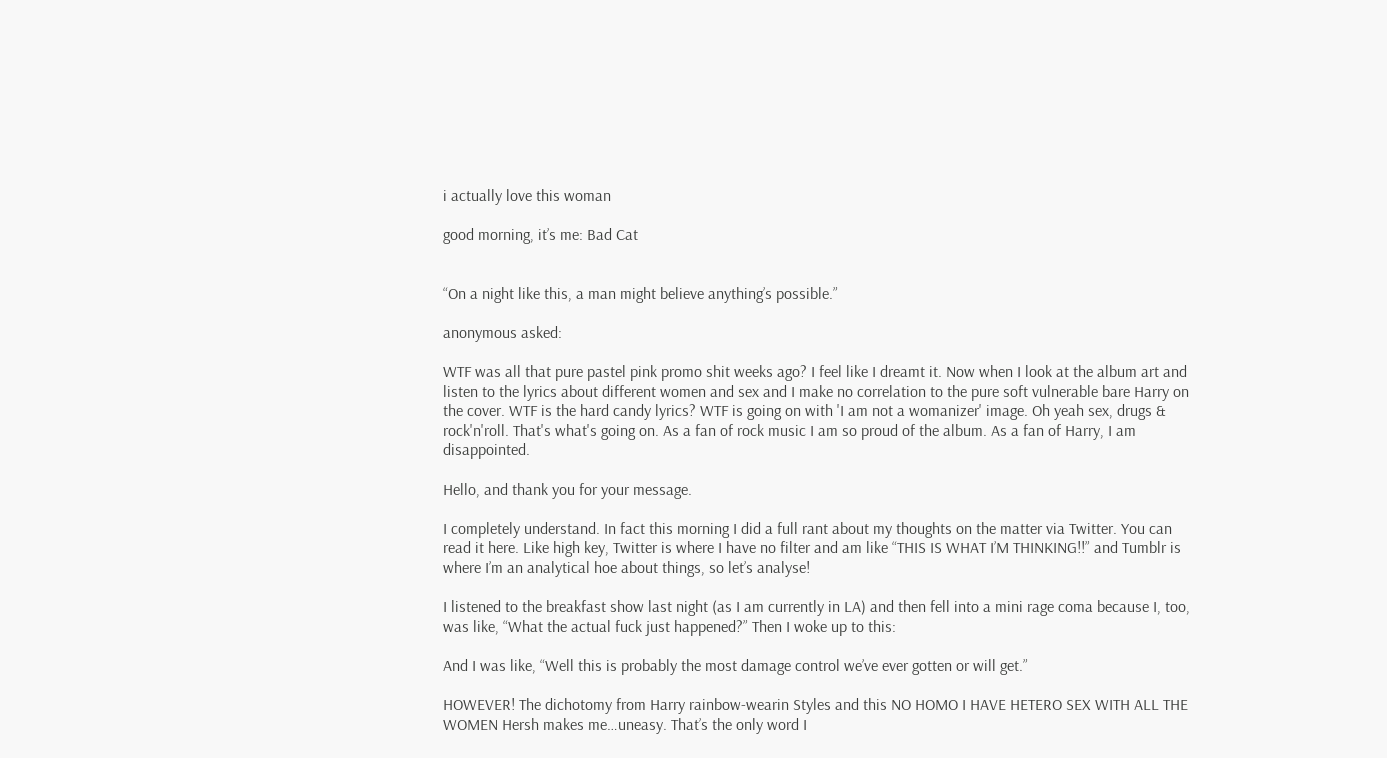i actually love this woman

good morning, it’s me: Bad Cat


“On a night like this, a man might believe anything’s possible.”

anonymous asked:

WTF was all that pure pastel pink promo shit weeks ago? I feel like I dreamt it. Now when I look at the album art and listen to the lyrics about different women and sex and I make no correlation to the pure soft vulnerable bare Harry on the cover. WTF is the hard candy lyrics? WTF is going on with 'I am not a womanizer' image. Oh yeah sex, drugs & rock'n'roll. That's what's going on. As a fan of rock music I am so proud of the album. As a fan of Harry, I am disappointed.

Hello, and thank you for your message.

I completely understand. In fact this morning I did a full rant about my thoughts on the matter via Twitter. You can read it here. Like high key, Twitter is where I have no filter and am like “THIS IS WHAT I’M THINKING!!” and Tumblr is where I’m an analytical hoe about things, so let’s analyse!

I listened to the breakfast show last night (as I am currently in LA) and then fell into a mini rage coma because I, too, was like, “What the actual fuck just happened?” Then I woke up to this:

And I was like, “Well this is probably the most damage control we’ve ever gotten or will get.”

HOWEVER! The dichotomy from Harry rainbow-wearin Styles and this NO HOMO I HAVE HETERO SEX WITH ALL THE WOMEN Hersh makes me…uneasy. That’s the only word I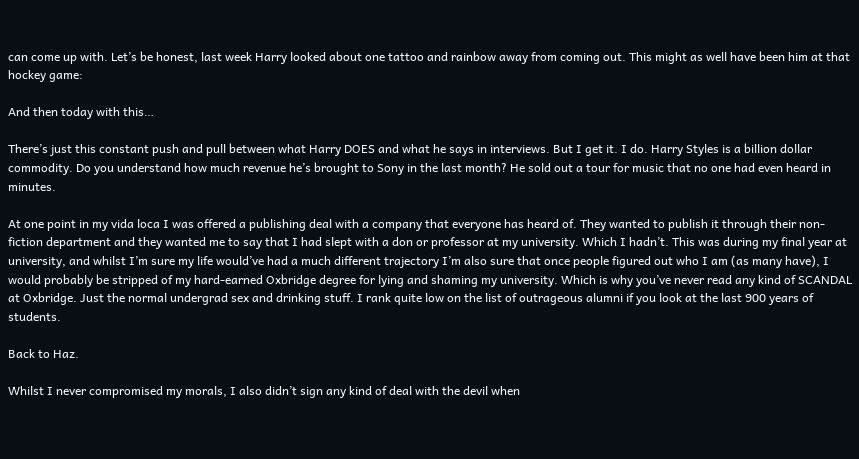can come up with. Let’s be honest, last week Harry looked about one tattoo and rainbow away from coming out. This might as well have been him at that hockey game:

And then today with this…

There’s just this constant push and pull between what Harry DOES and what he says in interviews. But I get it. I do. Harry Styles is a billion dollar commodity. Do you understand how much revenue he’s brought to Sony in the last month? He sold out a tour for music that no one had even heard in minutes.

At one point in my vida loca I was offered a publishing deal with a company that everyone has heard of. They wanted to publish it through their non-fiction department and they wanted me to say that I had slept with a don or professor at my university. Which I hadn’t. This was during my final year at university, and whilst I’m sure my life would’ve had a much different trajectory I’m also sure that once people figured out who I am (as many have), I would probably be stripped of my hard-earned Oxbridge degree for lying and shaming my university. Which is why you’ve never read any kind of SCANDAL at Oxbridge. Just the normal undergrad sex and drinking stuff. I rank quite low on the list of outrageous alumni if you look at the last 900 years of students.

Back to Haz.

Whilst I never compromised my morals, I also didn’t sign any kind of deal with the devil when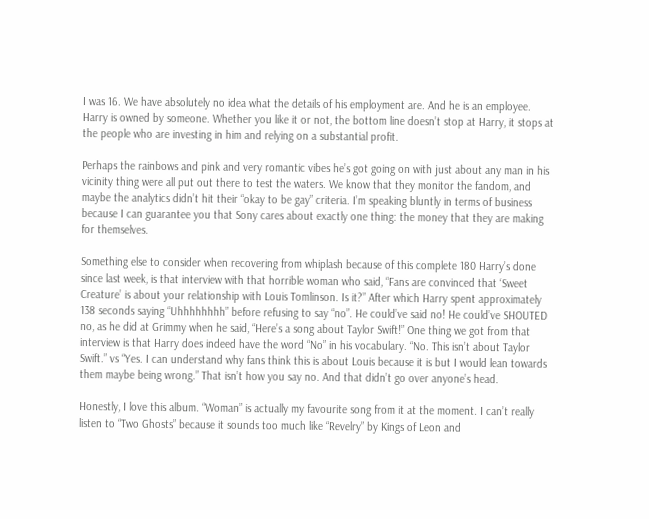I was 16. We have absolutely no idea what the details of his employment are. And he is an employee. Harry is owned by someone. Whether you like it or not, the bottom line doesn’t stop at Harry, it stops at the people who are investing in him and relying on a substantial profit.

Perhaps the rainbows and pink and very romantic vibes he’s got going on with just about any man in his vicinity thing were all put out there to test the waters. We know that they monitor the fandom, and maybe the analytics didn’t hit their “okay to be gay” criteria. I’m speaking bluntly in terms of business because I can guarantee you that Sony cares about exactly one thing: the money that they are making for themselves.

Something else to consider when recovering from whiplash because of this complete 180 Harry’s done since last week, is that interview with that horrible woman who said, “Fans are convinced that ‘Sweet Creature’ is about your relationship with Louis Tomlinson. Is it?” After which Harry spent approximately 138 seconds saying “Uhhhhhhhh” before refusing to say “no”. He could’ve said no! He could’ve SHOUTED no, as he did at Grimmy when he said, “Here’s a song about Taylor Swift!” One thing we got from that interview is that Harry does indeed have the word “No” in his vocabulary. “No. This isn’t about Taylor Swift.” vs “Yes. I can understand why fans think this is about Louis because it is but I would lean towards them maybe being wrong.” That isn’t how you say no. And that didn’t go over anyone’s head.

Honestly, I love this album. “Woman” is actually my favourite song from it at the moment. I can’t really listen to “Two Ghosts” because it sounds too much like “Revelry” by Kings of Leon and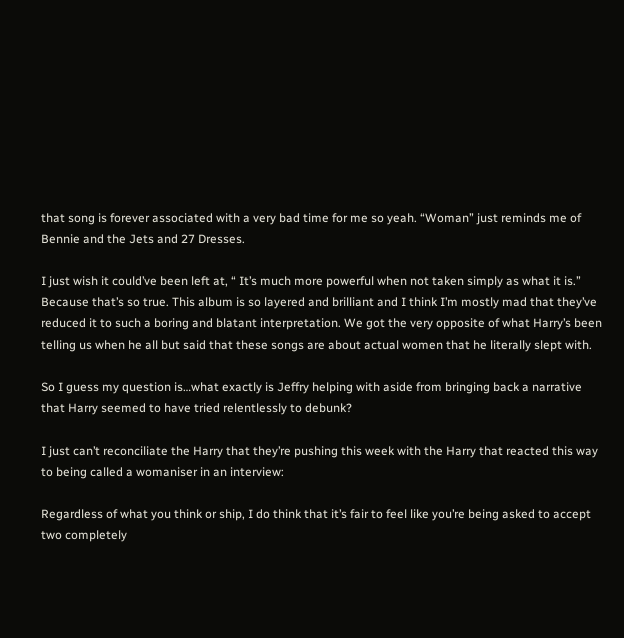that song is forever associated with a very bad time for me so yeah. “Woman” just reminds me of Bennie and the Jets and 27 Dresses.

I just wish it could’ve been left at, “ It’s much more powerful when not taken simply as what it is.” Because that’s so true. This album is so layered and brilliant and I think I’m mostly mad that they’ve reduced it to such a boring and blatant interpretation. We got the very opposite of what Harry’s been telling us when he all but said that these songs are about actual women that he literally slept with.

So I guess my question is…what exactly is Jeffry helping with aside from bringing back a narrative that Harry seemed to have tried relentlessly to debunk?

I just can’t reconciliate the Harry that they’re pushing this week with the Harry that reacted this way to being called a womaniser in an interview:

Regardless of what you think or ship, I do think that it’s fair to feel like you’re being asked to accept two completely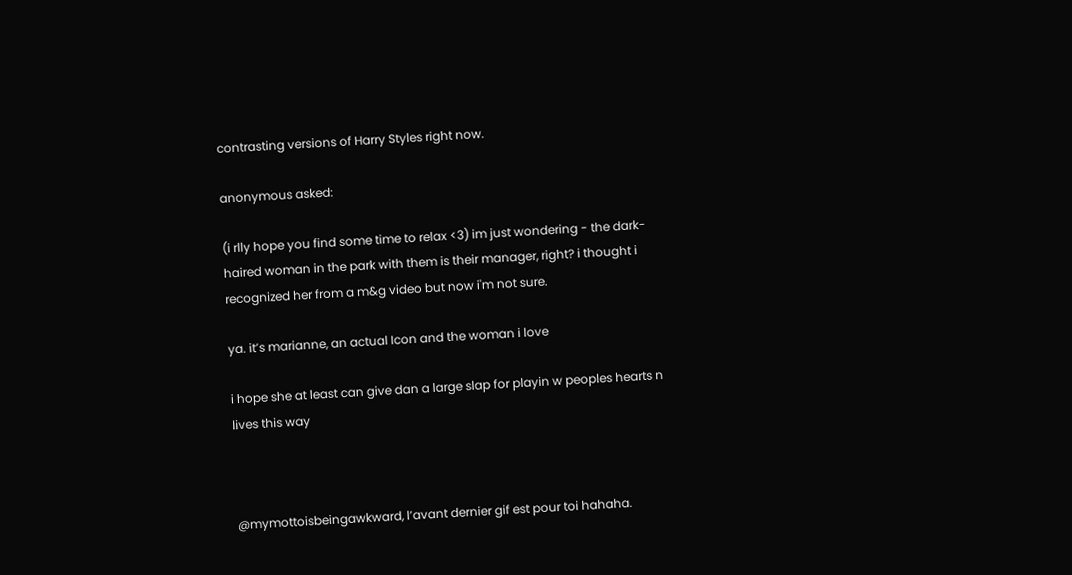contrasting versions of Harry Styles right now.

anonymous asked:

(i rlly hope you find some time to relax <3) im just wondering - the dark-haired woman in the park with them is their manager, right? i thought i recognized her from a m&g video but now i'm not sure.

ya. it’s marianne, an actual Icon and the woman i love

i hope she at least can give dan a large slap for playin w peoples hearts n lives this way



@mymottoisbeingawkward, l’avant dernier gif est pour toi hahaha.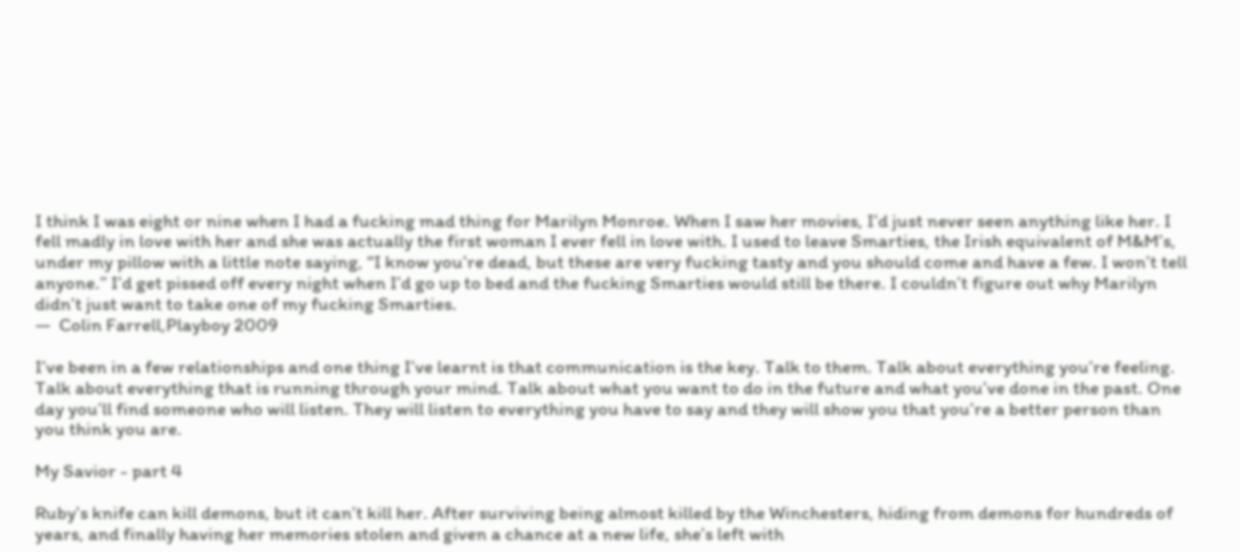I think I was eight or nine when I had a fucking mad thing for Marilyn Monroe. When I saw her movies, I’d just never seen anything like her. I fell madly in love with her and she was actually the first woman I ever fell in love with. I used to leave Smarties, the Irish equivalent of M&M’s, under my pillow with a little note saying, “I know you’re dead, but these are very fucking tasty and you should come and have a few. I won’t tell anyone.” I’d get pissed off every night when I’d go up to bed and the fucking Smarties would still be there. I couldn’t figure out why Marilyn didn’t just want to take one of my fucking Smarties.
—  Colin Farrell,Playboy 2009

I’ve been in a few relationships and one thing I’ve learnt is that communication is the key. Talk to them. Talk about everything you’re feeling. Talk about everything that is running through your mind. Talk about what you want to do in the future and what you’ve done in the past. One day you’ll find someone who will listen. They will listen to everything you have to say and they will show you that you’re a better person than you think you are.

My Savior - part 4

Ruby’s knife can kill demons, but it can’t kill her. After surviving being almost killed by the Winchesters, hiding from demons for hundreds of years, and finally having her memories stolen and given a chance at a new life, she’s left with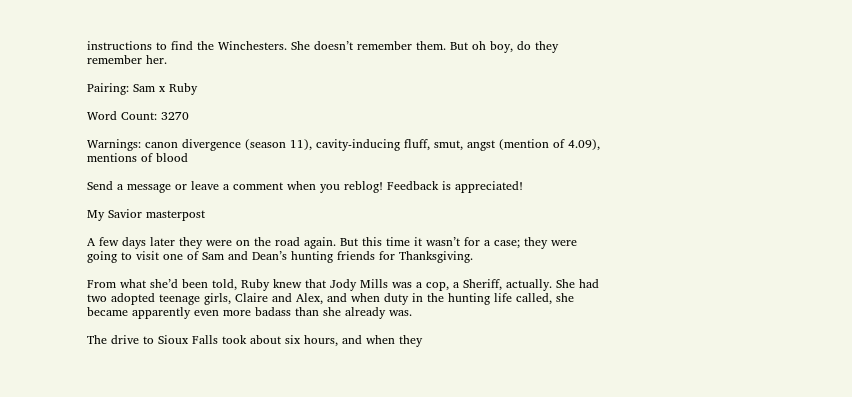instructions to find the Winchesters. She doesn’t remember them. But oh boy, do they remember her.

Pairing: Sam x Ruby

Word Count: 3270

Warnings: canon divergence (season 11), cavity-inducing fluff, smut, angst (mention of 4.09), mentions of blood

Send a message or leave a comment when you reblog! Feedback is appreciated!

My Savior masterpost

A few days later they were on the road again. But this time it wasn’t for a case; they were going to visit one of Sam and Dean’s hunting friends for Thanksgiving.

From what she’d been told, Ruby knew that Jody Mills was a cop, a Sheriff, actually. She had two adopted teenage girls, Claire and Alex, and when duty in the hunting life called, she became apparently even more badass than she already was.

The drive to Sioux Falls took about six hours, and when they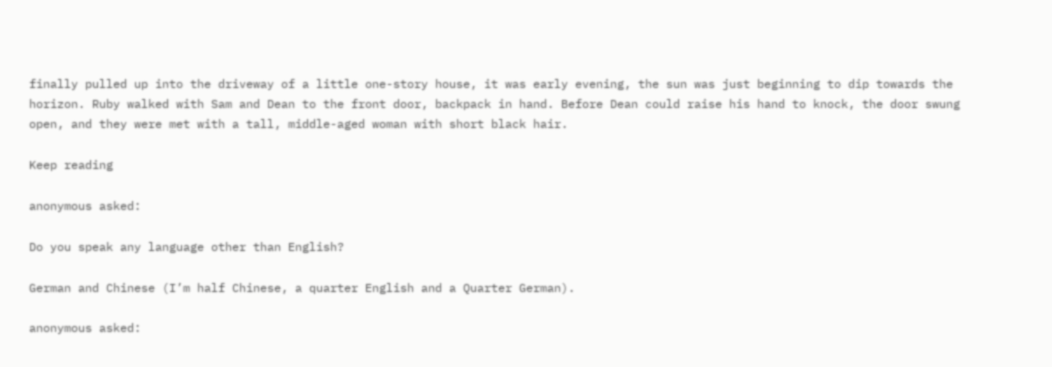finally pulled up into the driveway of a little one-story house, it was early evening, the sun was just beginning to dip towards the horizon. Ruby walked with Sam and Dean to the front door, backpack in hand. Before Dean could raise his hand to knock, the door swung open, and they were met with a tall, middle-aged woman with short black hair.

Keep reading

anonymous asked:

Do you speak any language other than English?

German and Chinese (I’m half Chinese, a quarter English and a Quarter German).

anonymous asked: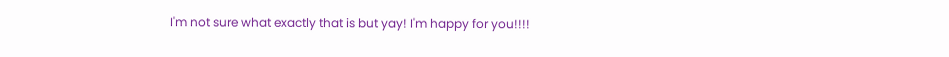I'm not sure what exactly that is but yay! I'm happy for you!!!!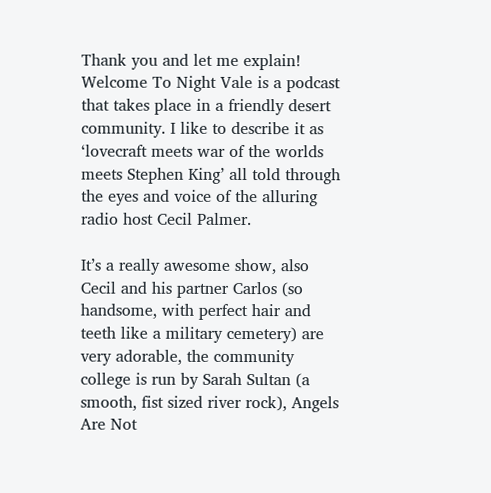Thank you and let me explain! Welcome To Night Vale is a podcast that takes place in a friendly desert community. I like to describe it as ‘lovecraft meets war of the worlds meets Stephen King’ all told through the eyes and voice of the alluring radio host Cecil Palmer.

It’s a really awesome show, also Cecil and his partner Carlos (so handsome, with perfect hair and teeth like a military cemetery) are very adorable, the community college is run by Sarah Sultan (a smooth, fist sized river rock), Angels Are Not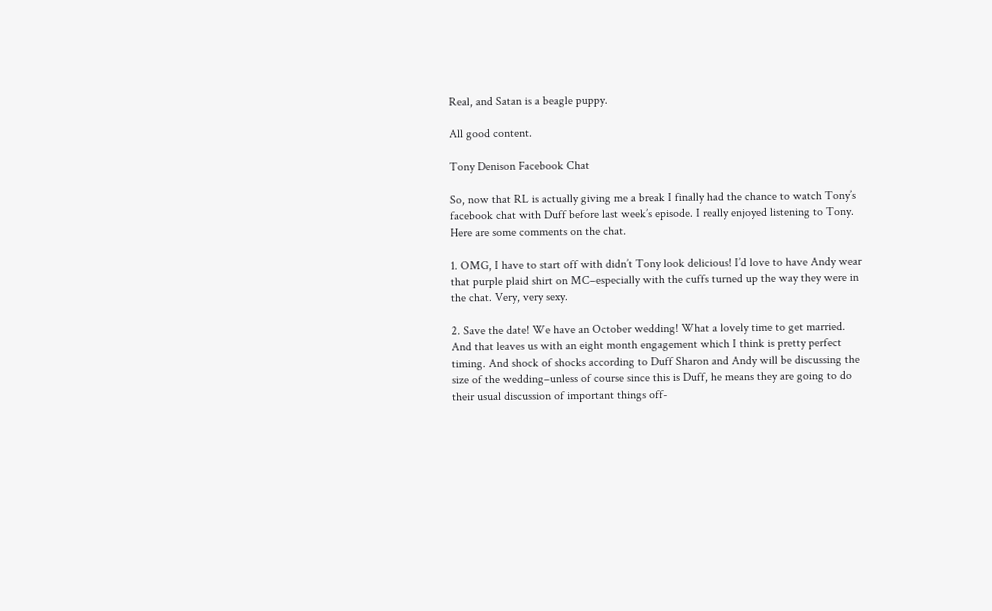Real, and Satan is a beagle puppy.

All good content.

Tony Denison Facebook Chat

So, now that RL is actually giving me a break I finally had the chance to watch Tony’s facebook chat with Duff before last week’s episode. I really enjoyed listening to Tony. Here are some comments on the chat.

1. OMG, I have to start off with didn’t Tony look delicious! I’d love to have Andy wear that purple plaid shirt on MC–especially with the cuffs turned up the way they were in the chat. Very, very sexy.

2. Save the date! We have an October wedding! What a lovely time to get married. And that leaves us with an eight month engagement which I think is pretty perfect timing. And shock of shocks according to Duff Sharon and Andy will be discussing the size of the wedding–unless of course since this is Duff, he means they are going to do their usual discussion of important things off-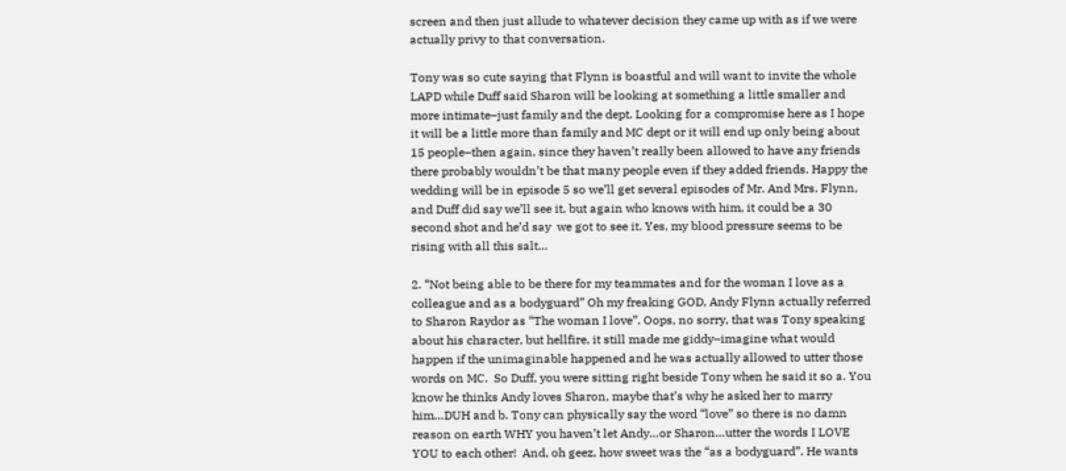screen and then just allude to whatever decision they came up with as if we were actually privy to that conversation.

Tony was so cute saying that Flynn is boastful and will want to invite the whole LAPD while Duff said Sharon will be looking at something a little smaller and more intimate–just family and the dept. Looking for a compromise here as I hope it will be a little more than family and MC dept or it will end up only being about 15 people–then again, since they haven’t really been allowed to have any friends there probably wouldn’t be that many people even if they added friends. Happy the wedding will be in episode 5 so we’ll get several episodes of Mr. And Mrs. Flynn, and Duff did say we’ll see it, but again who knows with him, it could be a 30 second shot and he’d say  we got to see it. Yes, my blood pressure seems to be rising with all this salt…

2. “Not being able to be there for my teammates and for the woman I love as a colleague and as a bodyguard” Oh my freaking GOD, Andy Flynn actually referred to Sharon Raydor as “The woman I love”. Oops, no sorry, that was Tony speaking about his character, but hellfire, it still made me giddy–imagine what would happen if the unimaginable happened and he was actually allowed to utter those words on MC.  So Duff, you were sitting right beside Tony when he said it so a. You know he thinks Andy loves Sharon, maybe that’s why he asked her to marry him…DUH and b. Tony can physically say the word “love” so there is no damn reason on earth WHY you haven’t let Andy…or Sharon…utter the words I LOVE YOU to each other!  And, oh geez, how sweet was the “as a bodyguard”. He wants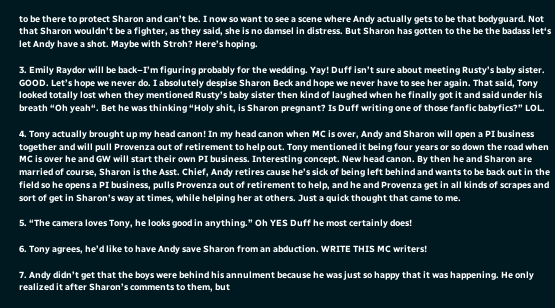to be there to protect Sharon and can’t be. I now so want to see a scene where Andy actually gets to be that bodyguard. Not that Sharon wouldn’t be a fighter, as they said, she is no damsel in distress. But Sharon has gotten to the be the badass let‘s let Andy have a shot. Maybe with Stroh? Here’s hoping.

3. Emily Raydor will be back–I’m figuring probably for the wedding. Yay! Duff isn’t sure about meeting Rusty’s baby sister. GOOD. Let’s hope we never do. I absolutely despise Sharon Beck and hope we never have to see her again. That said, Tony looked totally lost when they mentioned Rusty’s baby sister then kind of laughed when he finally got it and said under his breath “Oh yeah“. Bet he was thinking “Holy shit, is Sharon pregnant? Is Duff writing one of those fanfic babyfics?” LOL.

4. Tony actually brought up my head canon! In my head canon when MC is over, Andy and Sharon will open a PI business together and will pull Provenza out of retirement to help out. Tony mentioned it being four years or so down the road when MC is over he and GW will start their own PI business. Interesting concept. New head canon. By then he and Sharon are married of course, Sharon is the Asst. Chief, Andy retires cause he’s sick of being left behind and wants to be back out in the field so he opens a PI business, pulls Provenza out of retirement to help, and he and Provenza get in all kinds of scrapes and sort of get in Sharon’s way at times, while helping her at others. Just a quick thought that came to me.

5. “The camera loves Tony, he looks good in anything.” Oh YES Duff he most certainly does!

6. Tony agrees, he’d like to have Andy save Sharon from an abduction. WRITE THIS MC writers!

7. Andy didn’t get that the boys were behind his annulment because he was just so happy that it was happening. He only realized it after Sharon’s comments to them, but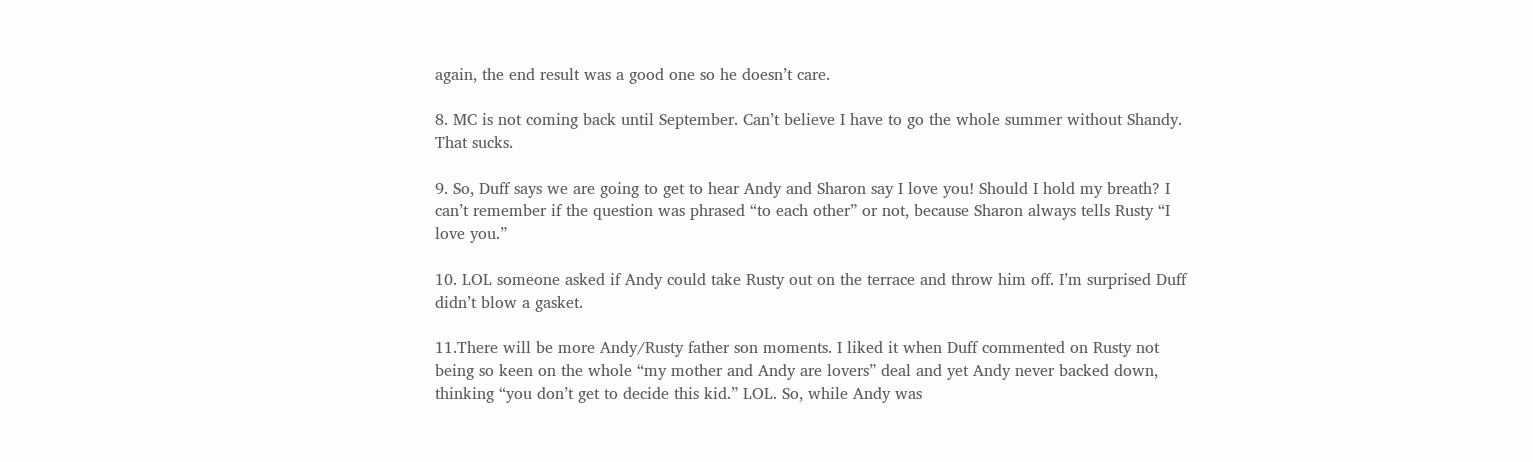again, the end result was a good one so he doesn’t care.

8. MC is not coming back until September. Can’t believe I have to go the whole summer without Shandy. That sucks.

9. So, Duff says we are going to get to hear Andy and Sharon say I love you! Should I hold my breath? I can’t remember if the question was phrased “to each other” or not, because Sharon always tells Rusty “I love you.”

10. LOL someone asked if Andy could take Rusty out on the terrace and throw him off. I’m surprised Duff didn’t blow a gasket.

11.There will be more Andy/Rusty father son moments. I liked it when Duff commented on Rusty not being so keen on the whole “my mother and Andy are lovers” deal and yet Andy never backed down, thinking “you don’t get to decide this kid.” LOL. So, while Andy was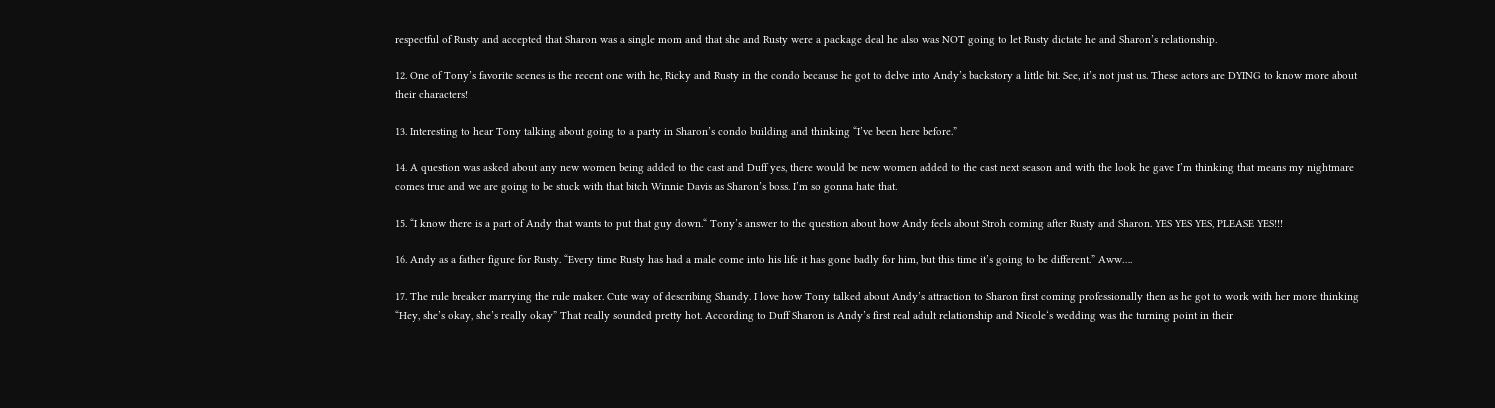respectful of Rusty and accepted that Sharon was a single mom and that she and Rusty were a package deal he also was NOT going to let Rusty dictate he and Sharon’s relationship.

12. One of Tony’s favorite scenes is the recent one with he, Ricky and Rusty in the condo because he got to delve into Andy’s backstory a little bit. See, it’s not just us. These actors are DYING to know more about their characters!

13. Interesting to hear Tony talking about going to a party in Sharon’s condo building and thinking “I’ve been here before.”

14. A question was asked about any new women being added to the cast and Duff yes, there would be new women added to the cast next season and with the look he gave I’m thinking that means my nightmare comes true and we are going to be stuck with that bitch Winnie Davis as Sharon’s boss. I’m so gonna hate that.

15. “I know there is a part of Andy that wants to put that guy down.“ Tony’s answer to the question about how Andy feels about Stroh coming after Rusty and Sharon. YES YES YES, PLEASE YES!!!

16. Andy as a father figure for Rusty. “Every time Rusty has had a male come into his life it has gone badly for him, but this time it’s going to be different.” Aww….

17. The rule breaker marrying the rule maker. Cute way of describing Shandy. I love how Tony talked about Andy’s attraction to Sharon first coming professionally then as he got to work with her more thinking “Hey, she’s okay, she’s really okay” That really sounded pretty hot. According to Duff Sharon is Andy’s first real adult relationship and Nicole‘s wedding was the turning point in their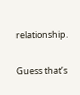relationship.

Guess that’s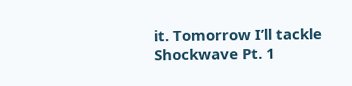it. Tomorrow I’ll tackle Shockwave Pt. 1